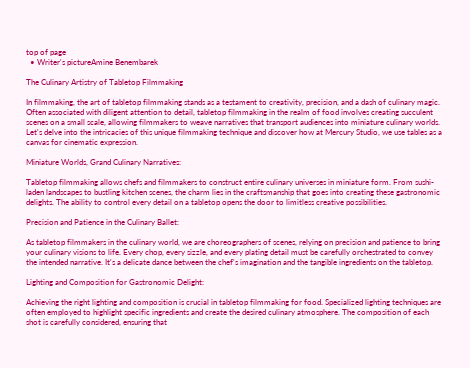top of page
  • Writer's pictureAmine Benembarek

The Culinary Artistry of Tabletop Filmmaking

In filmmaking, the art of tabletop filmmaking stands as a testament to creativity, precision, and a dash of culinary magic. Often associated with diligent attention to detail, tabletop filmmaking in the realm of food involves creating succulent scenes on a small scale, allowing filmmakers to weave narratives that transport audiences into miniature culinary worlds. Let's delve into the intricacies of this unique filmmaking technique and discover how at Mercury Studio, we use tables as a canvas for cinematic expression.

Miniature Worlds, Grand Culinary Narratives:

Tabletop filmmaking allows chefs and filmmakers to construct entire culinary universes in miniature form. From sushi-laden landscapes to bustling kitchen scenes, the charm lies in the craftsmanship that goes into creating these gastronomic delights. The ability to control every detail on a tabletop opens the door to limitless creative possibilities.

Precision and Patience in the Culinary Ballet:

As tabletop filmmakers in the culinary world, we are choreographers of scenes, relying on precision and patience to bring your culinary visions to life. Every chop, every sizzle, and every plating detail must be carefully orchestrated to convey the intended narrative. It's a delicate dance between the chef's imagination and the tangible ingredients on the tabletop.

Lighting and Composition for Gastronomic Delight:

Achieving the right lighting and composition is crucial in tabletop filmmaking for food. Specialized lighting techniques are often employed to highlight specific ingredients and create the desired culinary atmosphere. The composition of each shot is carefully considered, ensuring that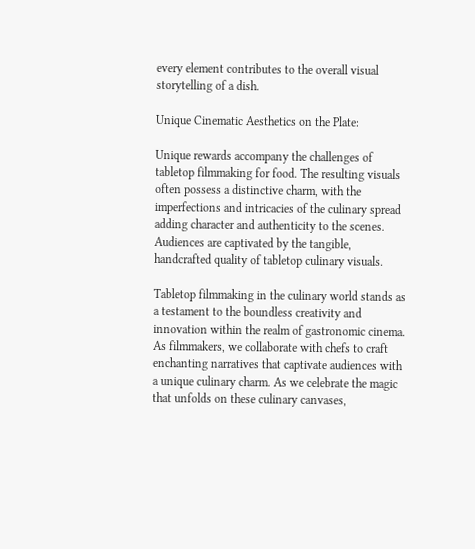every element contributes to the overall visual storytelling of a dish.

Unique Cinematic Aesthetics on the Plate:

Unique rewards accompany the challenges of tabletop filmmaking for food. The resulting visuals often possess a distinctive charm, with the imperfections and intricacies of the culinary spread adding character and authenticity to the scenes. Audiences are captivated by the tangible, handcrafted quality of tabletop culinary visuals.

Tabletop filmmaking in the culinary world stands as a testament to the boundless creativity and innovation within the realm of gastronomic cinema. As filmmakers, we collaborate with chefs to craft enchanting narratives that captivate audiences with a unique culinary charm. As we celebrate the magic that unfolds on these culinary canvases,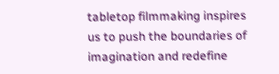tabletop filmmaking inspires us to push the boundaries of imagination and redefine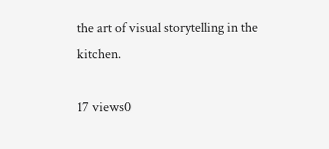the art of visual storytelling in the kitchen.

17 views0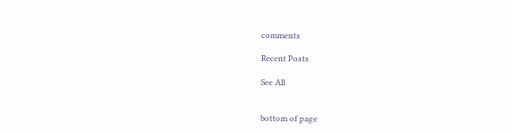comments

Recent Posts

See All


bottom of page